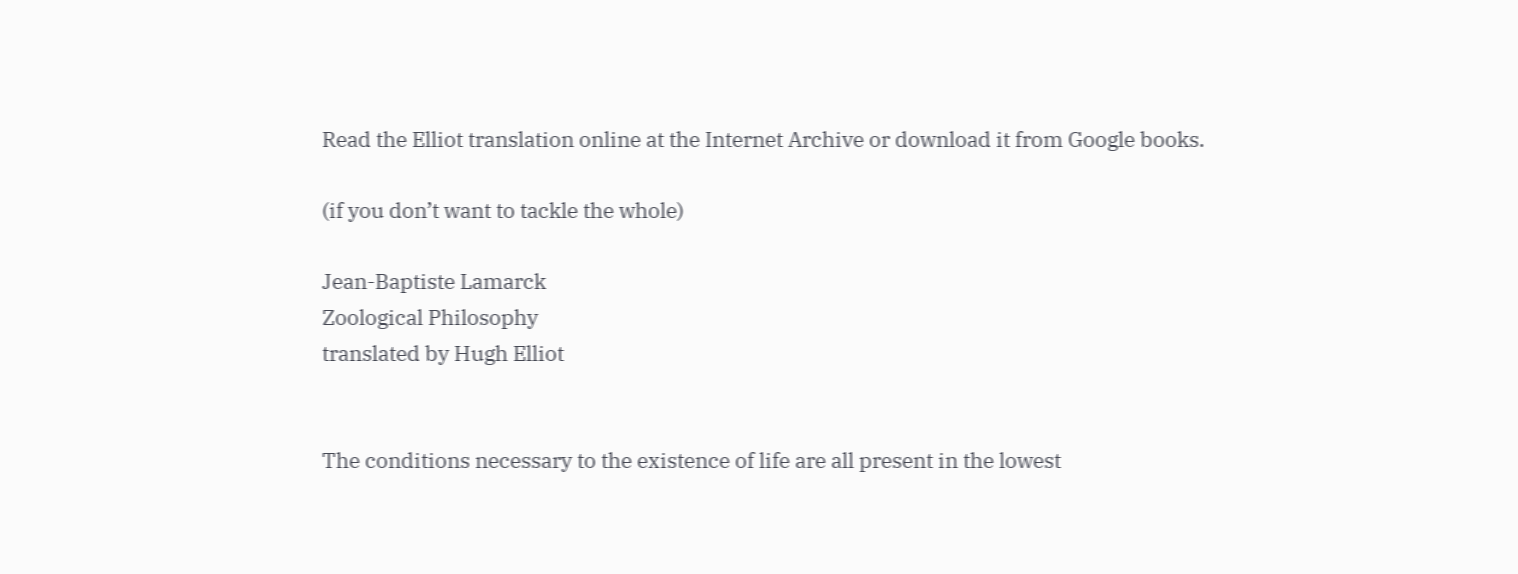Read the Elliot translation online at the Internet Archive or download it from Google books.

(if you don’t want to tackle the whole)

Jean-Baptiste Lamarck
Zoological Philosophy
translated by Hugh Elliot


The conditions necessary to the existence of life are all present in the lowest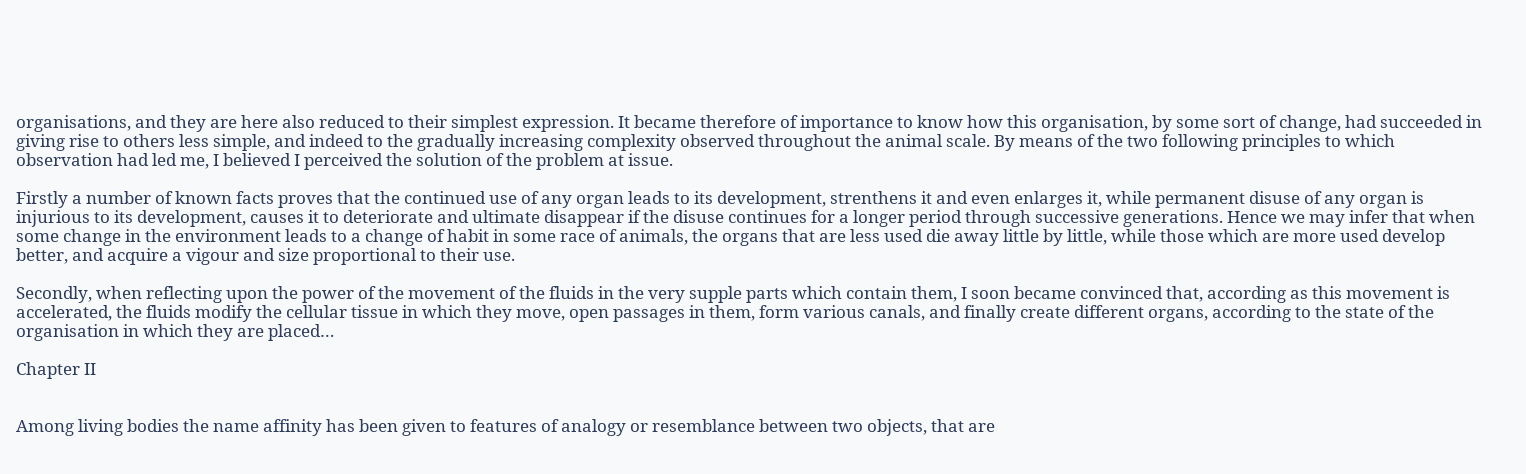organisations, and they are here also reduced to their simplest expression. It became therefore of importance to know how this organisation, by some sort of change, had succeeded in giving rise to others less simple, and indeed to the gradually increasing complexity observed throughout the animal scale. By means of the two following principles to which observation had led me, I believed I perceived the solution of the problem at issue.

Firstly a number of known facts proves that the continued use of any organ leads to its development, strenthens it and even enlarges it, while permanent disuse of any organ is injurious to its development, causes it to deteriorate and ultimate disappear if the disuse continues for a longer period through successive generations. Hence we may infer that when some change in the environment leads to a change of habit in some race of animals, the organs that are less used die away little by little, while those which are more used develop better, and acquire a vigour and size proportional to their use.

Secondly, when reflecting upon the power of the movement of the fluids in the very supple parts which contain them, I soon became convinced that, according as this movement is accelerated, the fluids modify the cellular tissue in which they move, open passages in them, form various canals, and finally create different organs, according to the state of the organisation in which they are placed…

Chapter II


Among living bodies the name affinity has been given to features of analogy or resemblance between two objects, that are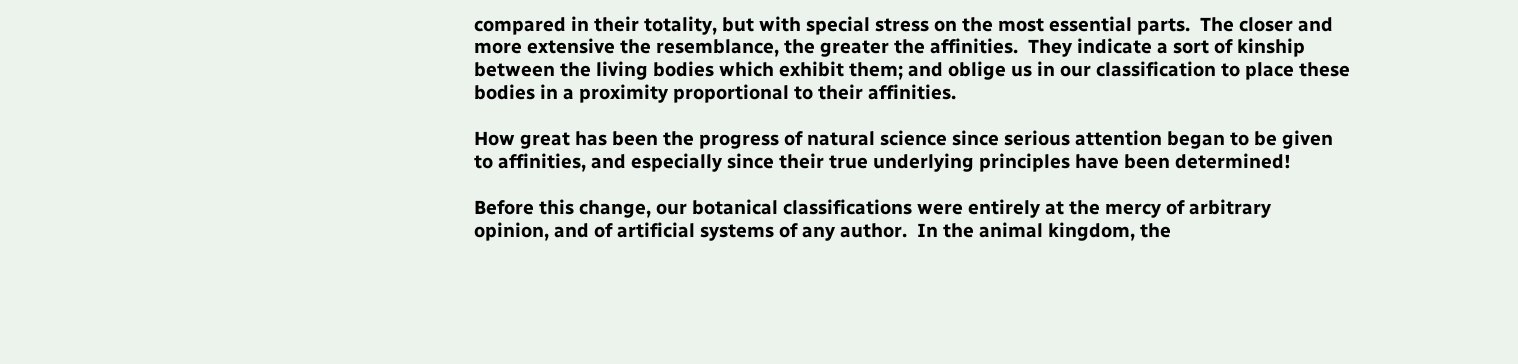compared in their totality, but with special stress on the most essential parts.  The closer and more extensive the resemblance, the greater the affinities.  They indicate a sort of kinship between the living bodies which exhibit them; and oblige us in our classification to place these bodies in a proximity proportional to their affinities.

How great has been the progress of natural science since serious attention began to be given to affinities, and especially since their true underlying principles have been determined!

Before this change, our botanical classifications were entirely at the mercy of arbitrary opinion, and of artificial systems of any author.  In the animal kingdom, the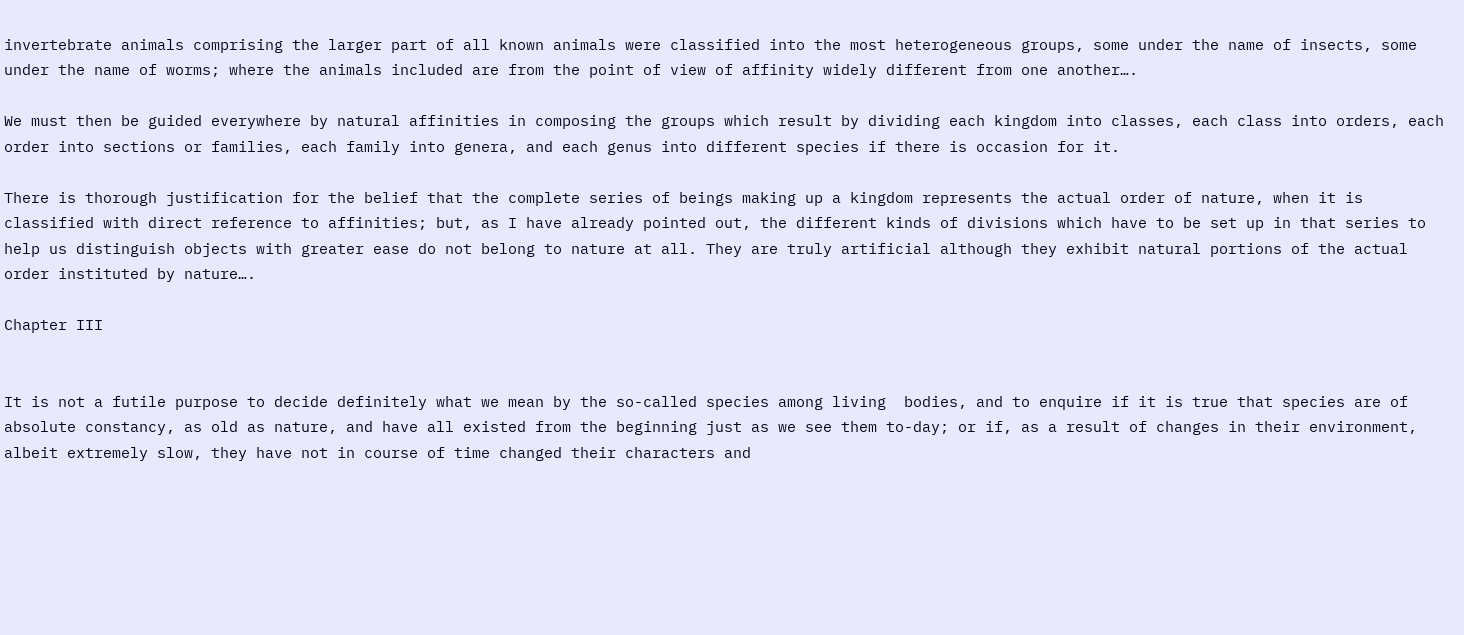invertebrate animals comprising the larger part of all known animals were classified into the most heterogeneous groups, some under the name of insects, some under the name of worms; where the animals included are from the point of view of affinity widely different from one another….

We must then be guided everywhere by natural affinities in composing the groups which result by dividing each kingdom into classes, each class into orders, each order into sections or families, each family into genera, and each genus into different species if there is occasion for it.

There is thorough justification for the belief that the complete series of beings making up a kingdom represents the actual order of nature, when it is classified with direct reference to affinities; but, as I have already pointed out, the different kinds of divisions which have to be set up in that series to help us distinguish objects with greater ease do not belong to nature at all. They are truly artificial although they exhibit natural portions of the actual order instituted by nature….

Chapter III


It is not a futile purpose to decide definitely what we mean by the so-called species among living  bodies, and to enquire if it is true that species are of absolute constancy, as old as nature, and have all existed from the beginning just as we see them to-day; or if, as a result of changes in their environment, albeit extremely slow, they have not in course of time changed their characters and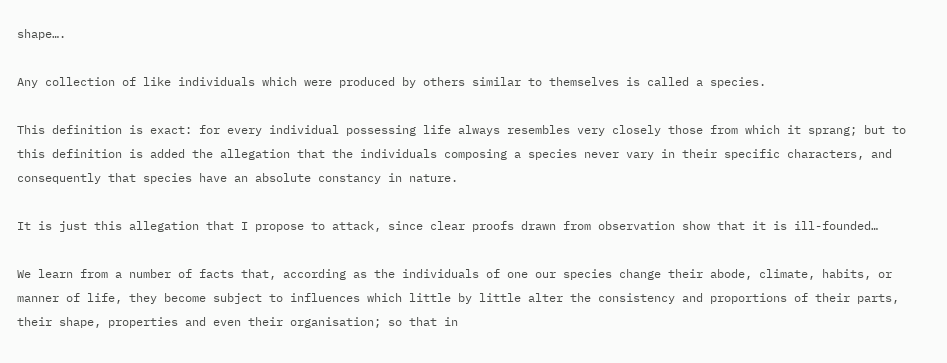shape….

Any collection of like individuals which were produced by others similar to themselves is called a species.

This definition is exact: for every individual possessing life always resembles very closely those from which it sprang; but to this definition is added the allegation that the individuals composing a species never vary in their specific characters, and consequently that species have an absolute constancy in nature.

It is just this allegation that I propose to attack, since clear proofs drawn from observation show that it is ill-founded…

We learn from a number of facts that, according as the individuals of one our species change their abode, climate, habits, or manner of life, they become subject to influences which little by little alter the consistency and proportions of their parts, their shape, properties and even their organisation; so that in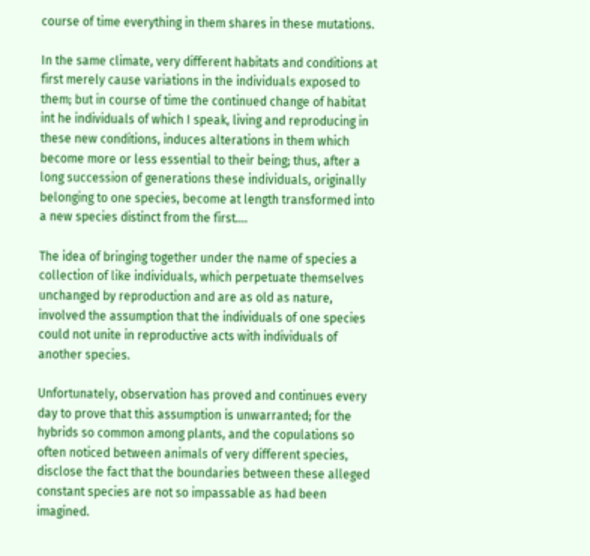course of time everything in them shares in these mutations.

In the same climate, very different habitats and conditions at first merely cause variations in the individuals exposed to them; but in course of time the continued change of habitat int he individuals of which I speak, living and reproducing in these new conditions, induces alterations in them which become more or less essential to their being; thus, after a long succession of generations these individuals, originally belonging to one species, become at length transformed into a new species distinct from the first….

The idea of bringing together under the name of species a collection of like individuals, which perpetuate themselves unchanged by reproduction and are as old as nature, involved the assumption that the individuals of one species could not unite in reproductive acts with individuals of another species.

Unfortunately, observation has proved and continues every day to prove that this assumption is unwarranted; for the hybrids so common among plants, and the copulations so often noticed between animals of very different species, disclose the fact that the boundaries between these alleged constant species are not so impassable as had been imagined.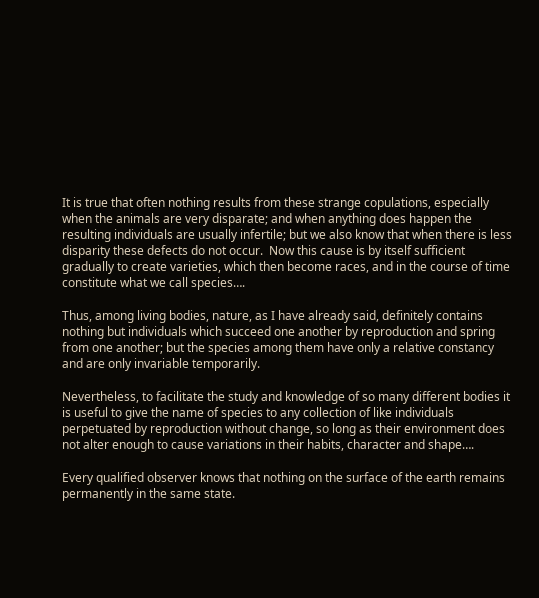It is true that often nothing results from these strange copulations, especially when the animals are very disparate; and when anything does happen the resulting individuals are usually infertile; but we also know that when there is less disparity these defects do not occur.  Now this cause is by itself sufficient gradually to create varieties, which then become races, and in the course of time constitute what we call species….

Thus, among living bodies, nature, as I have already said, definitely contains nothing but individuals which succeed one another by reproduction and spring from one another; but the species among them have only a relative constancy and are only invariable temporarily.

Nevertheless, to facilitate the study and knowledge of so many different bodies it is useful to give the name of species to any collection of like individuals perpetuated by reproduction without change, so long as their environment does not alter enough to cause variations in their habits, character and shape….

Every qualified observer knows that nothing on the surface of the earth remains permanently in the same state.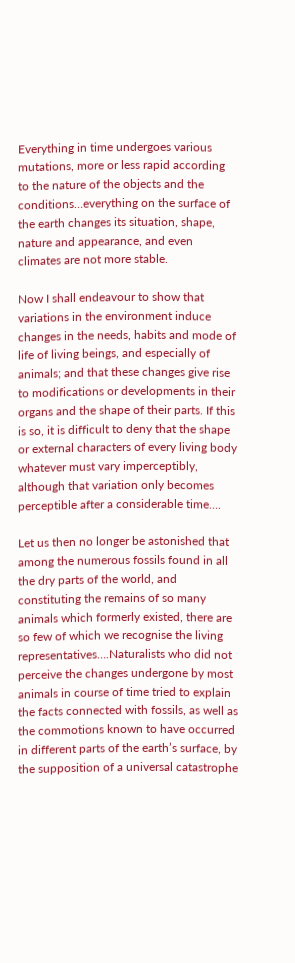Everything in time undergoes various mutations, more or less rapid according to the nature of the objects and the conditions…everything on the surface of the earth changes its situation, shape, nature and appearance, and even climates are not more stable.

Now I shall endeavour to show that variations in the environment induce changes in the needs, habits and mode of life of living beings, and especially of animals; and that these changes give rise to modifications or developments in their organs and the shape of their parts. If this is so, it is difficult to deny that the shape or external characters of every living body whatever must vary imperceptibly, although that variation only becomes perceptible after a considerable time….

Let us then no longer be astonished that among the numerous fossils found in all the dry parts of the world, and constituting the remains of so many animals which formerly existed, there are so few of which we recognise the living representatives….Naturalists who did not perceive the changes undergone by most animals in course of time tried to explain the facts connected with fossils, as well as the commotions known to have occurred in different parts of the earth’s surface, by the supposition of a universal catastrophe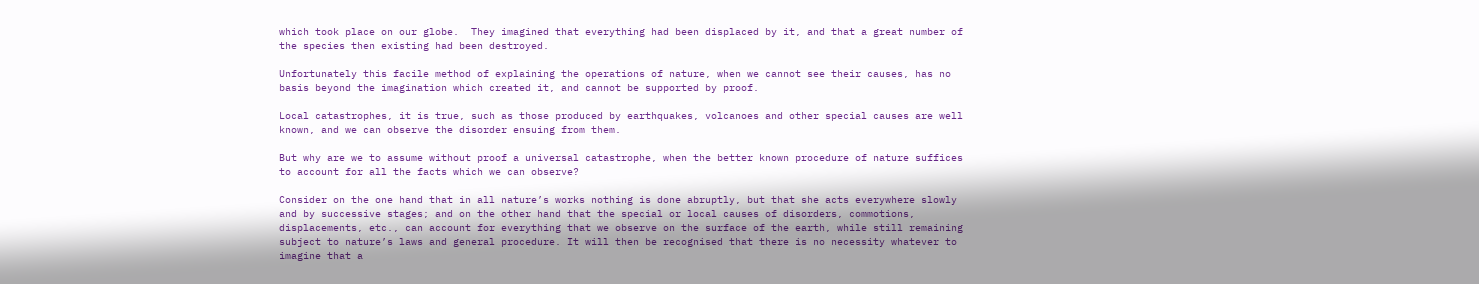which took place on our globe.  They imagined that everything had been displaced by it, and that a great number of the species then existing had been destroyed.

Unfortunately this facile method of explaining the operations of nature, when we cannot see their causes, has no basis beyond the imagination which created it, and cannot be supported by proof.

Local catastrophes, it is true, such as those produced by earthquakes, volcanoes and other special causes are well known, and we can observe the disorder ensuing from them.

But why are we to assume without proof a universal catastrophe, when the better known procedure of nature suffices to account for all the facts which we can observe?

Consider on the one hand that in all nature’s works nothing is done abruptly, but that she acts everywhere slowly and by successive stages; and on the other hand that the special or local causes of disorders, commotions, displacements, etc., can account for everything that we observe on the surface of the earth, while still remaining subject to nature’s laws and general procedure. It will then be recognised that there is no necessity whatever to imagine that a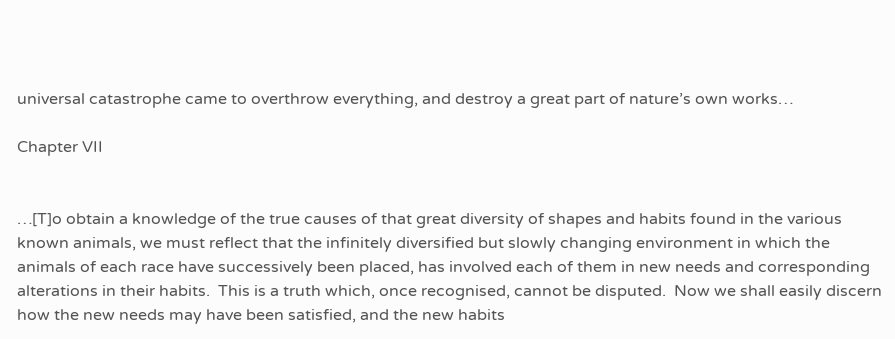universal catastrophe came to overthrow everything, and destroy a great part of nature’s own works…

Chapter VII


…[T]o obtain a knowledge of the true causes of that great diversity of shapes and habits found in the various known animals, we must reflect that the infinitely diversified but slowly changing environment in which the animals of each race have successively been placed, has involved each of them in new needs and corresponding alterations in their habits.  This is a truth which, once recognised, cannot be disputed.  Now we shall easily discern how the new needs may have been satisfied, and the new habits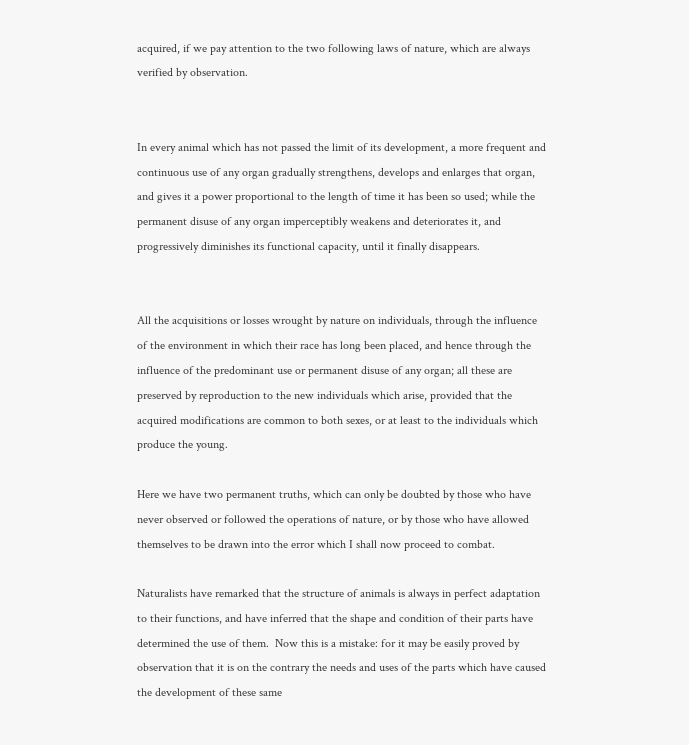acquired, if we pay attention to the two following laws of nature, which are always verified by observation.


In every animal which has not passed the limit of its development, a more frequent and continuous use of any organ gradually strengthens, develops and enlarges that organ, and gives it a power proportional to the length of time it has been so used; while the permanent disuse of any organ imperceptibly weakens and deteriorates it, and progressively diminishes its functional capacity, until it finally disappears.


All the acquisitions or losses wrought by nature on individuals, through the influence of the environment in which their race has long been placed, and hence through the influence of the predominant use or permanent disuse of any organ; all these are preserved by reproduction to the new individuals which arise, provided that the acquired modifications are common to both sexes, or at least to the individuals which produce the young.

Here we have two permanent truths, which can only be doubted by those who have never observed or followed the operations of nature, or by those who have allowed themselves to be drawn into the error which I shall now proceed to combat.

Naturalists have remarked that the structure of animals is always in perfect adaptation to their functions, and have inferred that the shape and condition of their parts have determined the use of them.  Now this is a mistake: for it may be easily proved by observation that it is on the contrary the needs and uses of the parts which have caused the development of these same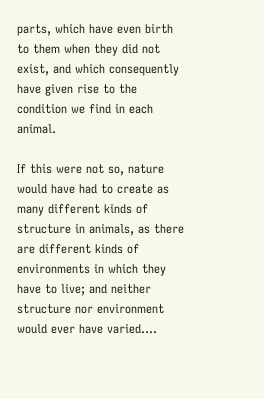parts, which have even birth to them when they did not exist, and which consequently have given rise to the condition we find in each animal.

If this were not so, nature would have had to create as many different kinds of structure in animals, as there are different kinds of environments in which they have to live; and neither structure nor environment would ever have varied….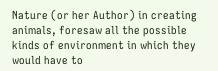Nature (or her Author) in creating animals, foresaw all the possible kinds of environment in which they would have to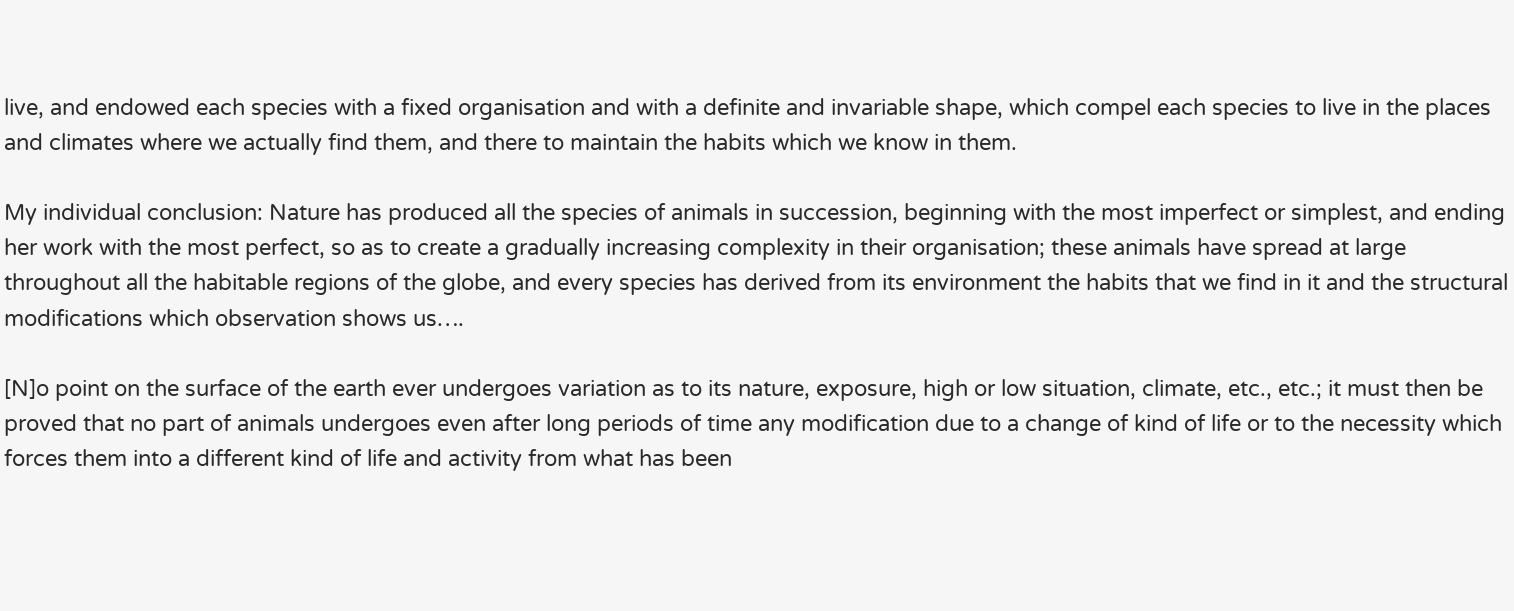live, and endowed each species with a fixed organisation and with a definite and invariable shape, which compel each species to live in the places and climates where we actually find them, and there to maintain the habits which we know in them.

My individual conclusion: Nature has produced all the species of animals in succession, beginning with the most imperfect or simplest, and ending her work with the most perfect, so as to create a gradually increasing complexity in their organisation; these animals have spread at large throughout all the habitable regions of the globe, and every species has derived from its environment the habits that we find in it and the structural modifications which observation shows us….

[N]o point on the surface of the earth ever undergoes variation as to its nature, exposure, high or low situation, climate, etc., etc.; it must then be proved that no part of animals undergoes even after long periods of time any modification due to a change of kind of life or to the necessity which forces them into a different kind of life and activity from what has been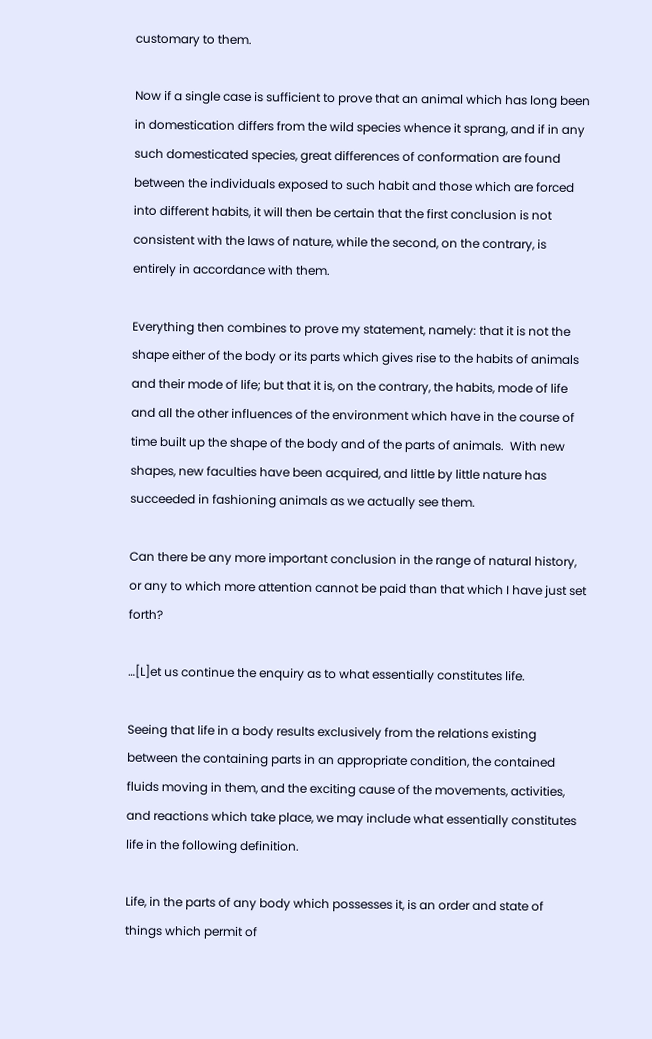customary to them.

Now if a single case is sufficient to prove that an animal which has long been in domestication differs from the wild species whence it sprang, and if in any such domesticated species, great differences of conformation are found between the individuals exposed to such habit and those which are forced into different habits, it will then be certain that the first conclusion is not consistent with the laws of nature, while the second, on the contrary, is entirely in accordance with them.

Everything then combines to prove my statement, namely: that it is not the shape either of the body or its parts which gives rise to the habits of animals and their mode of life; but that it is, on the contrary, the habits, mode of life and all the other influences of the environment which have in the course of time built up the shape of the body and of the parts of animals.  With new shapes, new faculties have been acquired, and little by little nature has succeeded in fashioning animals as we actually see them.

Can there be any more important conclusion in the range of natural history, or any to which more attention cannot be paid than that which I have just set forth?

…[L]et us continue the enquiry as to what essentially constitutes life.

Seeing that life in a body results exclusively from the relations existing between the containing parts in an appropriate condition, the contained fluids moving in them, and the exciting cause of the movements, activities, and reactions which take place, we may include what essentially constitutes life in the following definition.

Life, in the parts of any body which possesses it, is an order and state of things which permit of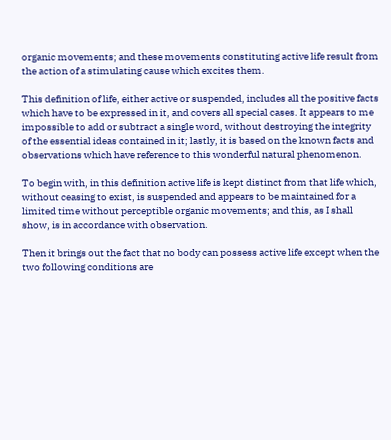organic movements; and these movements constituting active life result from the action of a stimulating cause which excites them.

This definition of life, either active or suspended, includes all the positive facts which have to be expressed in it, and covers all special cases. It appears to me impossible to add or subtract a single word, without destroying the integrity of the essential ideas contained in it; lastly, it is based on the known facts and observations which have reference to this wonderful natural phenomenon.

To begin with, in this definition active life is kept distinct from that life which, without ceasing to exist, is suspended and appears to be maintained for a limited time without perceptible organic movements; and this, as I shall show, is in accordance with observation.

Then it brings out the fact that no body can possess active life except when the two following conditions are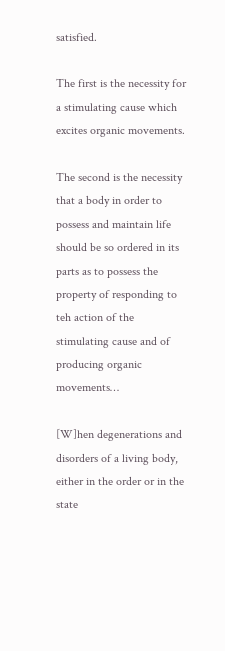satisfied.

The first is the necessity for a stimulating cause which excites organic movements.

The second is the necessity that a body in order to possess and maintain life should be so ordered in its parts as to possess the property of responding to teh action of the stimulating cause and of producing organic movements…

[W]hen degenerations and disorders of a living body, either in the order or in the state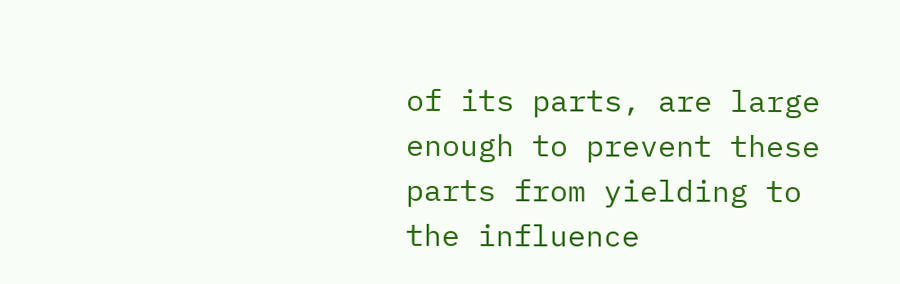of its parts, are large enough to prevent these parts from yielding to the influence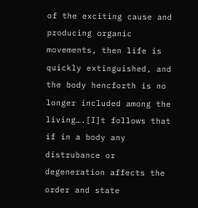of the exciting cause and producing organic movements, then life is quickly extinguished, and the body hencforth is no longer included among the living….[I]t follows that if in a body any distrubance or degeneration affects the order and state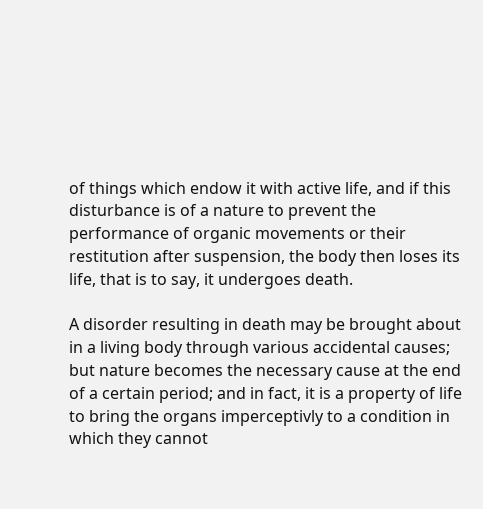of things which endow it with active life, and if this disturbance is of a nature to prevent the performance of organic movements or their restitution after suspension, the body then loses its life, that is to say, it undergoes death.

A disorder resulting in death may be brought about in a living body through various accidental causes; but nature becomes the necessary cause at the end of a certain period; and in fact, it is a property of life to bring the organs imperceptivly to a condition in which they cannot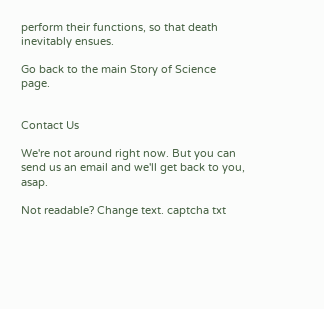perform their functions, so that death inevitably ensues.

Go back to the main Story of Science page.


Contact Us

We're not around right now. But you can send us an email and we'll get back to you, asap.

Not readable? Change text. captcha txt